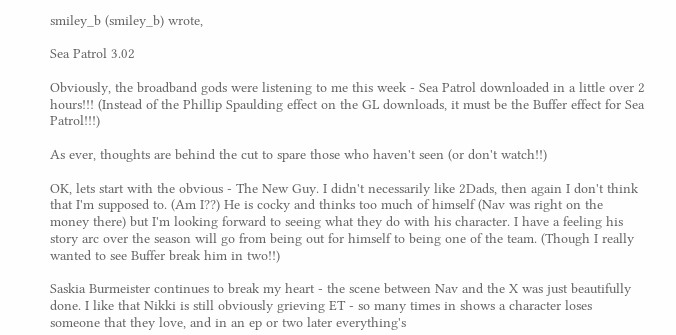smiley_b (smiley_b) wrote,

Sea Patrol 3.02

Obviously, the broadband gods were listening to me this week - Sea Patrol downloaded in a little over 2 hours!!! (Instead of the Phillip Spaulding effect on the GL downloads, it must be the Buffer effect for Sea Patrol!!!)

As ever, thoughts are behind the cut to spare those who haven't seen (or don't watch!!)

OK, lets start with the obvious - The New Guy. I didn't necessarily like 2Dads, then again I don't think that I'm supposed to. (Am I??) He is cocky and thinks too much of himself (Nav was right on the money there) but I'm looking forward to seeing what they do with his character. I have a feeling his story arc over the season will go from being out for himself to being one of the team. (Though I really wanted to see Buffer break him in two!!)

Saskia Burmeister continues to break my heart - the scene between Nav and the X was just beautifully done. I like that Nikki is still obviously grieving ET - so many times in shows a character loses someone that they love, and in an ep or two later everything's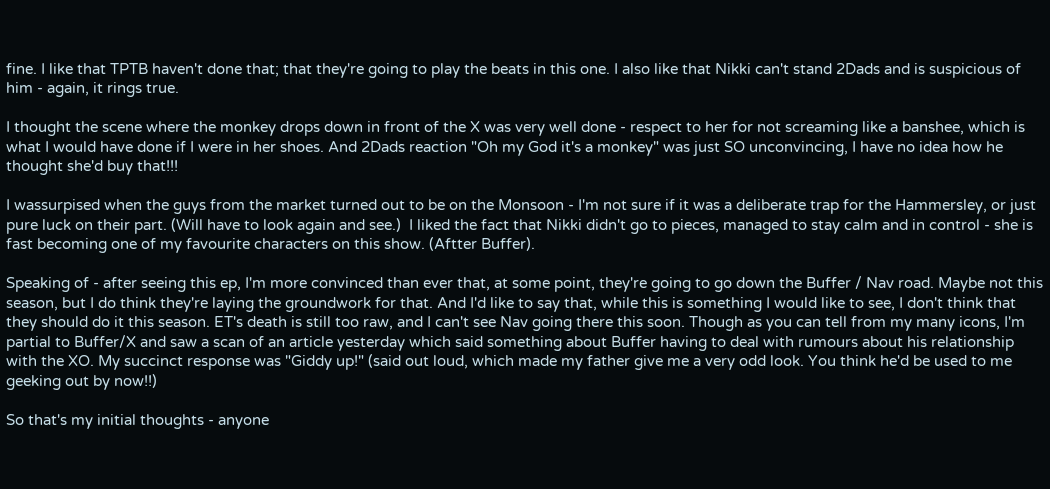fine. I like that TPTB haven't done that; that they're going to play the beats in this one. I also like that Nikki can't stand 2Dads and is suspicious of him - again, it rings true.

I thought the scene where the monkey drops down in front of the X was very well done - respect to her for not screaming like a banshee, which is what I would have done if I were in her shoes. And 2Dads reaction "Oh my God it's a monkey" was just SO unconvincing, I have no idea how he thought she'd buy that!!!

I wassurpised when the guys from the market turned out to be on the Monsoon - I'm not sure if it was a deliberate trap for the Hammersley, or just pure luck on their part. (Will have to look again and see.)  I liked the fact that Nikki didn't go to pieces, managed to stay calm and in control - she is fast becoming one of my favourite characters on this show. (Aftter Buffer).

Speaking of - after seeing this ep, I'm more convinced than ever that, at some point, they're going to go down the Buffer / Nav road. Maybe not this season, but I do think they're laying the groundwork for that. And I'd like to say that, while this is something I would like to see, I don't think that they should do it this season. ET's death is still too raw, and I can't see Nav going there this soon. Though as you can tell from my many icons, I'm partial to Buffer/X and saw a scan of an article yesterday which said something about Buffer having to deal with rumours about his relationship with the XO. My succinct response was "Giddy up!" (said out loud, which made my father give me a very odd look. You think he'd be used to me geeking out by now!!)

So that's my initial thoughts - anyone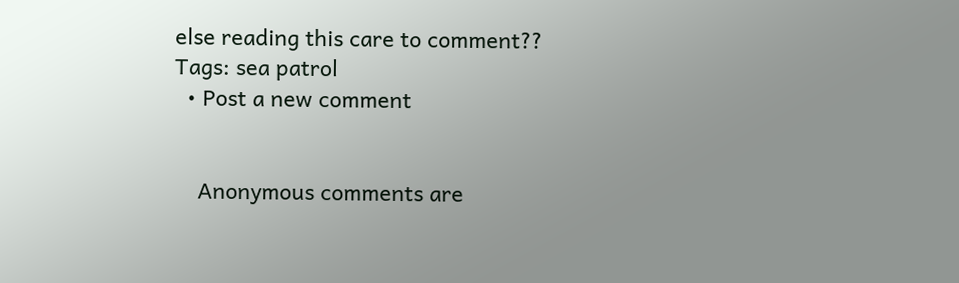else reading this care to comment??
Tags: sea patrol
  • Post a new comment


    Anonymous comments are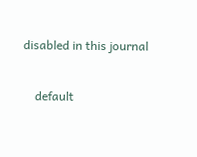disabled in this journal

    default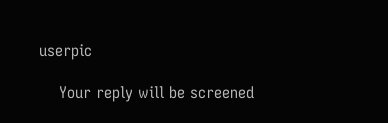userpic

    Your reply will be screened